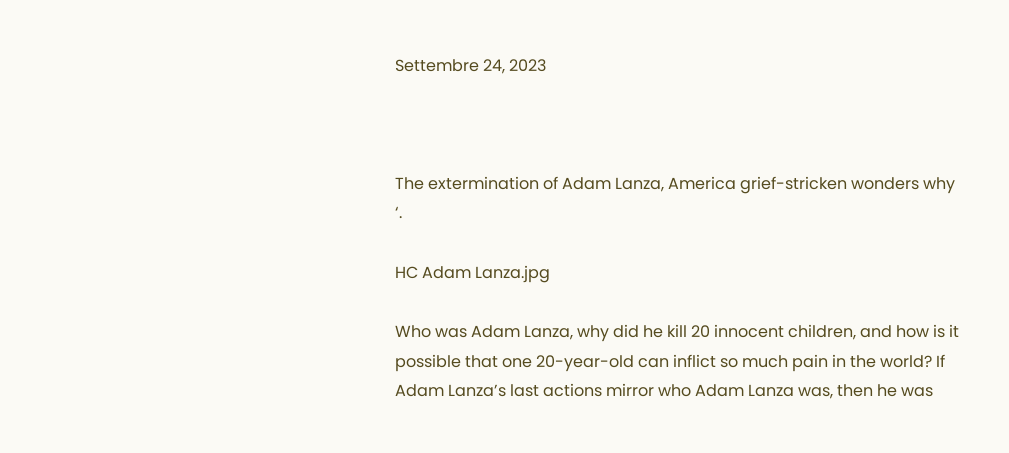Settembre 24, 2023



The extermination of Adam Lanza, America grief-stricken wonders why ‘.

HC Adam Lanza.jpg

Who was Adam Lanza, why did he kill 20 innocent children, and how is it possible that one 20-year-old can inflict so much pain in the world? If Adam Lanza’s last actions mirror who Adam Lanza was, then he was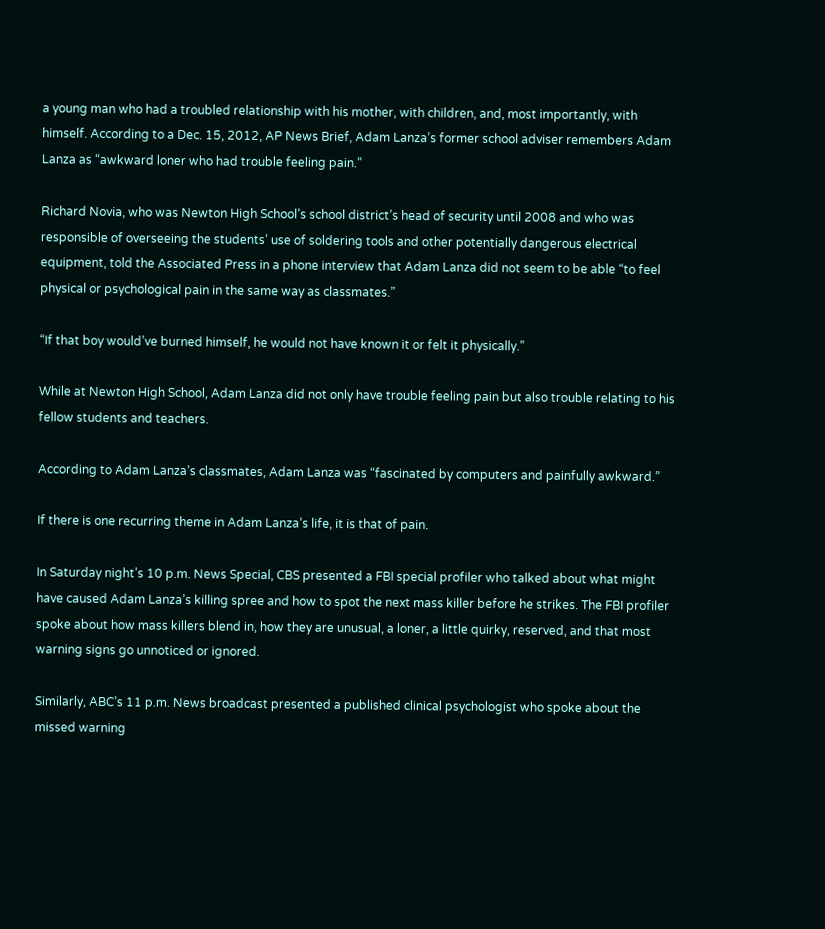a young man who had a troubled relationship with his mother, with children, and, most importantly, with himself. According to a Dec. 15, 2012, AP News Brief, Adam Lanza’s former school adviser remembers Adam Lanza as “awkward loner who had trouble feeling pain.”

Richard Novia, who was Newton High School’s school district’s head of security until 2008 and who was responsible of overseeing the students’ use of soldering tools and other potentially dangerous electrical equipment, told the Associated Press in a phone interview that Adam Lanza did not seem to be able “to feel physical or psychological pain in the same way as classmates.”

“If that boy would’ve burned himself, he would not have known it or felt it physically.”

While at Newton High School, Adam Lanza did not only have trouble feeling pain but also trouble relating to his fellow students and teachers.

According to Adam Lanza’s classmates, Adam Lanza was “fascinated by computers and painfully awkward.”

If there is one recurring theme in Adam Lanza’s life, it is that of pain.

In Saturday night’s 10 p.m. News Special, CBS presented a FBI special profiler who talked about what might have caused Adam Lanza’s killing spree and how to spot the next mass killer before he strikes. The FBI profiler spoke about how mass killers blend in, how they are unusual, a loner, a little quirky, reserved, and that most warning signs go unnoticed or ignored.

Similarly, ABC’s 11 p.m. News broadcast presented a published clinical psychologist who spoke about the missed warning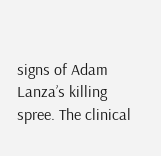signs of Adam Lanza’s killing spree. The clinical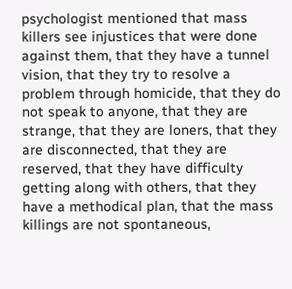psychologist mentioned that mass killers see injustices that were done against them, that they have a tunnel vision, that they try to resolve a problem through homicide, that they do not speak to anyone, that they are strange, that they are loners, that they are disconnected, that they are reserved, that they have difficulty getting along with others, that they have a methodical plan, that the mass killings are not spontaneous,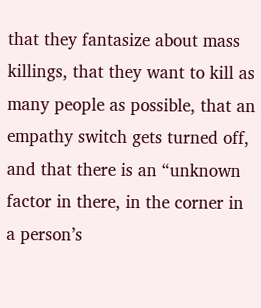that they fantasize about mass killings, that they want to kill as many people as possible, that an empathy switch gets turned off, and that there is an “unknown factor in there, in the corner in a person’s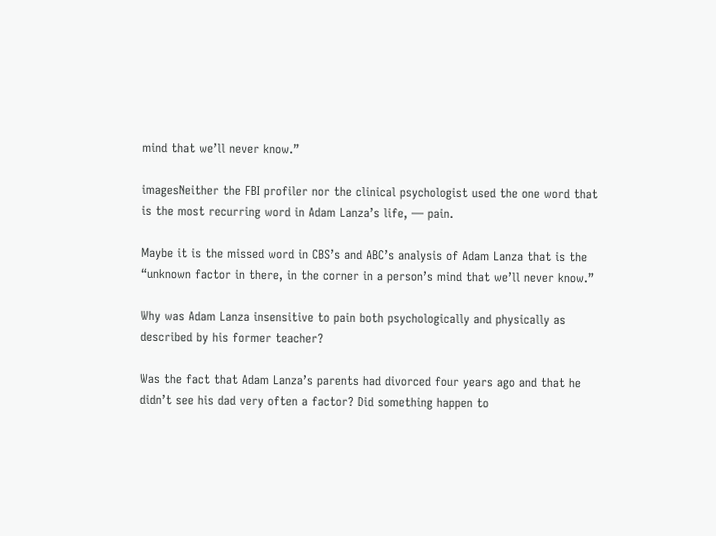mind that we’ll never know.”

imagesNeither the FBI profiler nor the clinical psychologist used the one word that is the most recurring word in Adam Lanza’s life, — pain.

Maybe it is the missed word in CBS’s and ABC’s analysis of Adam Lanza that is the “unknown factor in there, in the corner in a person’s mind that we’ll never know.”

Why was Adam Lanza insensitive to pain both psychologically and physically as described by his former teacher?

Was the fact that Adam Lanza’s parents had divorced four years ago and that he didn’t see his dad very often a factor? Did something happen to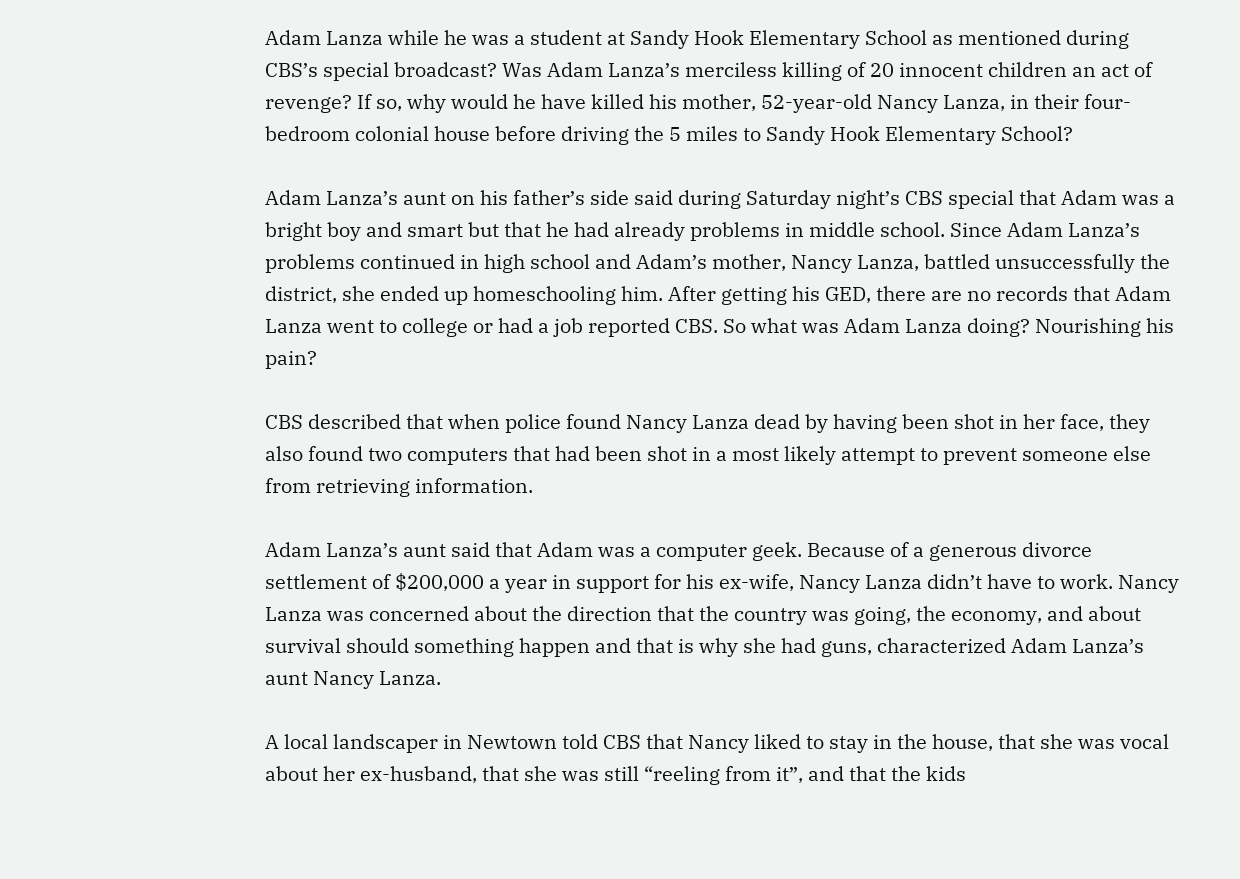Adam Lanza while he was a student at Sandy Hook Elementary School as mentioned during CBS’s special broadcast? Was Adam Lanza’s merciless killing of 20 innocent children an act of revenge? If so, why would he have killed his mother, 52-year-old Nancy Lanza, in their four-bedroom colonial house before driving the 5 miles to Sandy Hook Elementary School?

Adam Lanza’s aunt on his father’s side said during Saturday night’s CBS special that Adam was a bright boy and smart but that he had already problems in middle school. Since Adam Lanza’s problems continued in high school and Adam’s mother, Nancy Lanza, battled unsuccessfully the district, she ended up homeschooling him. After getting his GED, there are no records that Adam Lanza went to college or had a job reported CBS. So what was Adam Lanza doing? Nourishing his pain?

CBS described that when police found Nancy Lanza dead by having been shot in her face, they also found two computers that had been shot in a most likely attempt to prevent someone else from retrieving information.

Adam Lanza’s aunt said that Adam was a computer geek. Because of a generous divorce settlement of $200,000 a year in support for his ex-wife, Nancy Lanza didn’t have to work. Nancy Lanza was concerned about the direction that the country was going, the economy, and about survival should something happen and that is why she had guns, characterized Adam Lanza’s aunt Nancy Lanza.

A local landscaper in Newtown told CBS that Nancy liked to stay in the house, that she was vocal about her ex-husband, that she was still “reeling from it”, and that the kids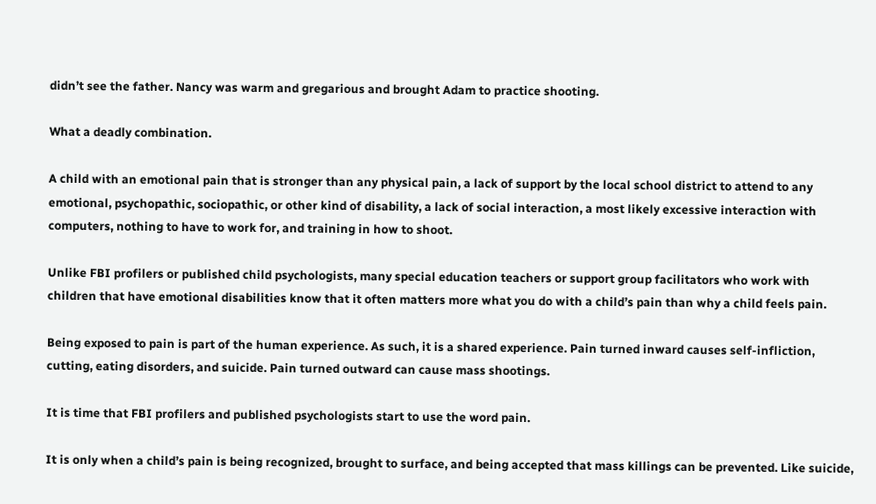didn’t see the father. Nancy was warm and gregarious and brought Adam to practice shooting.

What a deadly combination.

A child with an emotional pain that is stronger than any physical pain, a lack of support by the local school district to attend to any emotional, psychopathic, sociopathic, or other kind of disability, a lack of social interaction, a most likely excessive interaction with computers, nothing to have to work for, and training in how to shoot.

Unlike FBI profilers or published child psychologists, many special education teachers or support group facilitators who work with children that have emotional disabilities know that it often matters more what you do with a child’s pain than why a child feels pain.

Being exposed to pain is part of the human experience. As such, it is a shared experience. Pain turned inward causes self-infliction, cutting, eating disorders, and suicide. Pain turned outward can cause mass shootings.

It is time that FBI profilers and published psychologists start to use the word pain.

It is only when a child’s pain is being recognized, brought to surface, and being accepted that mass killings can be prevented. Like suicide,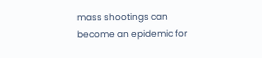mass shootings can become an epidemic for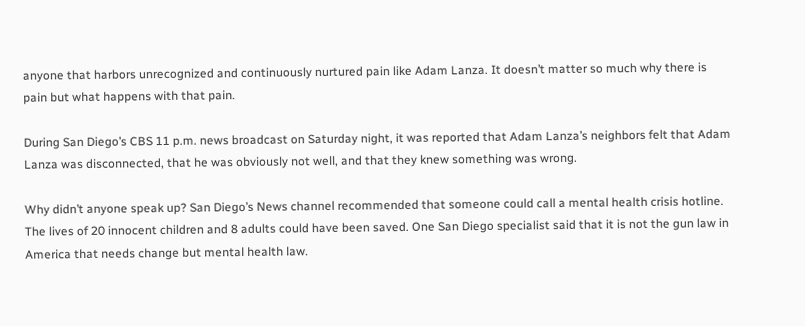anyone that harbors unrecognized and continuously nurtured pain like Adam Lanza. It doesn’t matter so much why there is pain but what happens with that pain.

During San Diego’s CBS 11 p.m. news broadcast on Saturday night, it was reported that Adam Lanza’s neighbors felt that Adam Lanza was disconnected, that he was obviously not well, and that they knew something was wrong.

Why didn’t anyone speak up? San Diego’s News channel recommended that someone could call a mental health crisis hotline. The lives of 20 innocent children and 8 adults could have been saved. One San Diego specialist said that it is not the gun law in America that needs change but mental health law.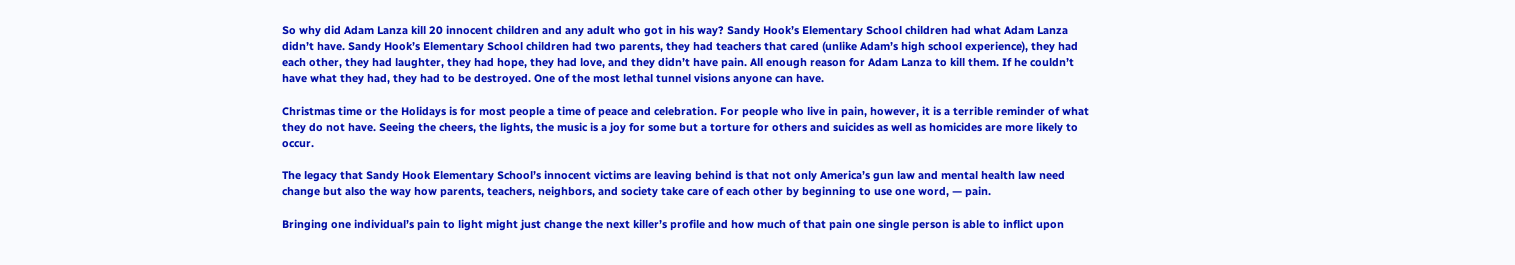So why did Adam Lanza kill 20 innocent children and any adult who got in his way? Sandy Hook’s Elementary School children had what Adam Lanza didn’t have. Sandy Hook’s Elementary School children had two parents, they had teachers that cared (unlike Adam’s high school experience), they had each other, they had laughter, they had hope, they had love, and they didn’t have pain. All enough reason for Adam Lanza to kill them. If he couldn’t have what they had, they had to be destroyed. One of the most lethal tunnel visions anyone can have.

Christmas time or the Holidays is for most people a time of peace and celebration. For people who live in pain, however, it is a terrible reminder of what they do not have. Seeing the cheers, the lights, the music is a joy for some but a torture for others and suicides as well as homicides are more likely to occur.

The legacy that Sandy Hook Elementary School’s innocent victims are leaving behind is that not only America’s gun law and mental health law need change but also the way how parents, teachers, neighbors, and society take care of each other by beginning to use one word, — pain.

Bringing one individual’s pain to light might just change the next killer’s profile and how much of that pain one single person is able to inflict upon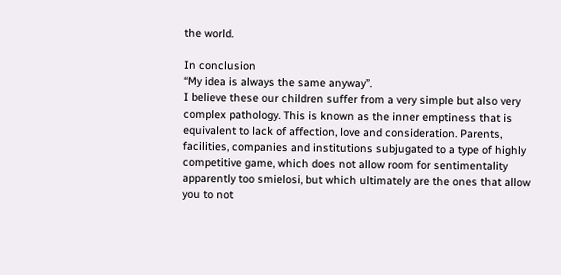the world.

In conclusion
“My idea is always the same anyway”.
I believe these our children suffer from a very simple but also very complex pathology. This is known as the inner emptiness that is equivalent to lack of affection, love and consideration. Parents, facilities, companies and institutions subjugated to a type of highly competitive game, which does not allow room for sentimentality apparently too smielosi, but which ultimately are the ones that allow you to not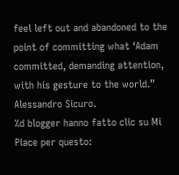feel left out and abandoned to the point of committing what ‘Adam committed, demanding attention, with his gesture to the world.”
Alessandro Sicuro.
%d blogger hanno fatto clic su Mi Piace per questo: